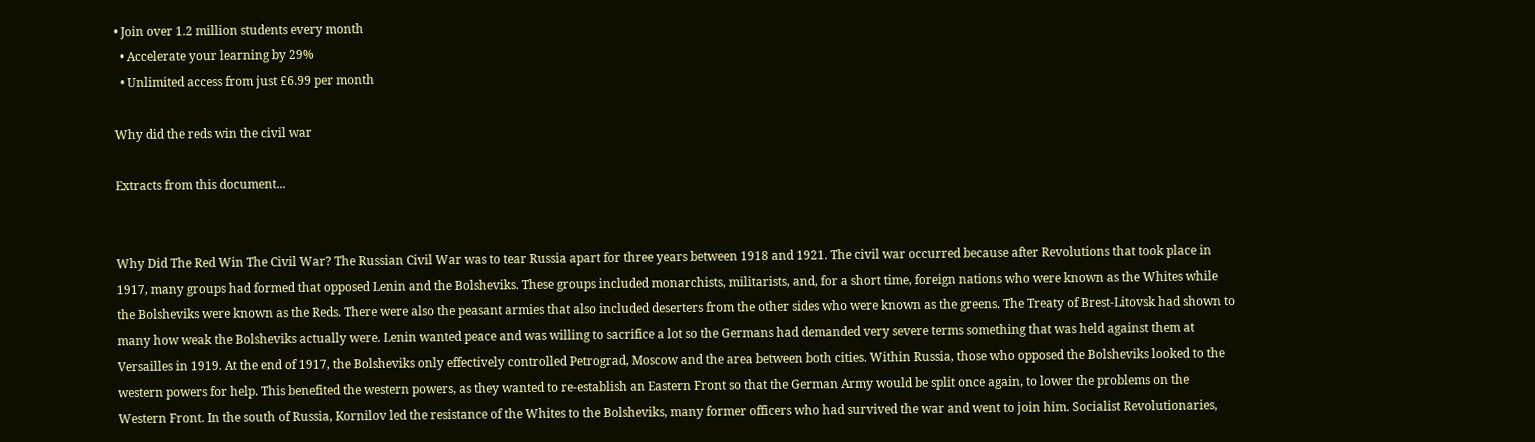• Join over 1.2 million students every month
  • Accelerate your learning by 29%
  • Unlimited access from just £6.99 per month

Why did the reds win the civil war

Extracts from this document...


Why Did The Red Win The Civil War? The Russian Civil War was to tear Russia apart for three years between 1918 and 1921. The civil war occurred because after Revolutions that took place in 1917, many groups had formed that opposed Lenin and the Bolsheviks. These groups included monarchists, militarists, and, for a short time, foreign nations who were known as the Whites while the Bolsheviks were known as the Reds. There were also the peasant armies that also included deserters from the other sides who were known as the greens. The Treaty of Brest-Litovsk had shown to many how weak the Bolsheviks actually were. Lenin wanted peace and was willing to sacrifice a lot so the Germans had demanded very severe terms something that was held against them at Versailles in 1919. At the end of 1917, the Bolsheviks only effectively controlled Petrograd, Moscow and the area between both cities. Within Russia, those who opposed the Bolsheviks looked to the western powers for help. This benefited the western powers, as they wanted to re-establish an Eastern Front so that the German Army would be split once again, to lower the problems on the Western Front. In the south of Russia, Kornilov led the resistance of the Whites to the Bolsheviks, many former officers who had survived the war and went to join him. Socialist Revolutionaries,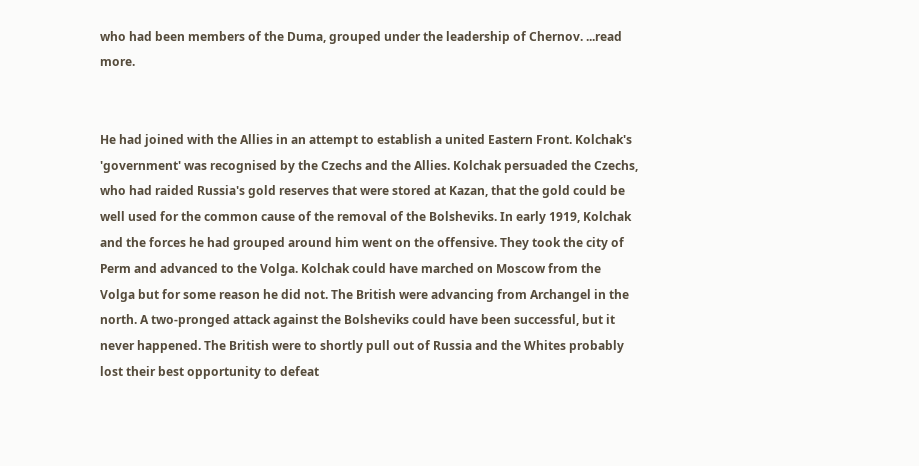who had been members of the Duma, grouped under the leadership of Chernov. ...read more.


He had joined with the Allies in an attempt to establish a united Eastern Front. Kolchak's 'government' was recognised by the Czechs and the Allies. Kolchak persuaded the Czechs, who had raided Russia's gold reserves that were stored at Kazan, that the gold could be well used for the common cause of the removal of the Bolsheviks. In early 1919, Kolchak and the forces he had grouped around him went on the offensive. They took the city of Perm and advanced to the Volga. Kolchak could have marched on Moscow from the Volga but for some reason he did not. The British were advancing from Archangel in the north. A two-pronged attack against the Bolsheviks could have been successful, but it never happened. The British were to shortly pull out of Russia and the Whites probably lost their best opportunity to defeat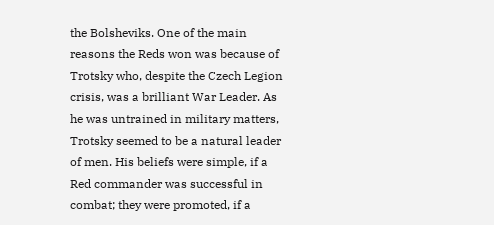the Bolsheviks. One of the main reasons the Reds won was because of Trotsky who, despite the Czech Legion crisis, was a brilliant War Leader. As he was untrained in military matters, Trotsky seemed to be a natural leader of men. His beliefs were simple, if a Red commander was successful in combat; they were promoted, if a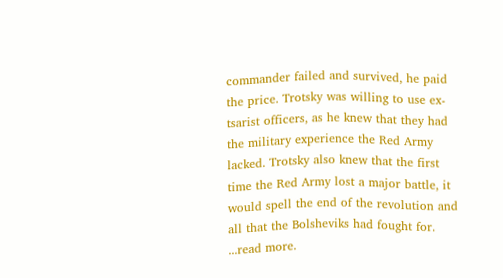commander failed and survived, he paid the price. Trotsky was willing to use ex-tsarist officers, as he knew that they had the military experience the Red Army lacked. Trotsky also knew that the first time the Red Army lost a major battle, it would spell the end of the revolution and all that the Bolsheviks had fought for. ...read more.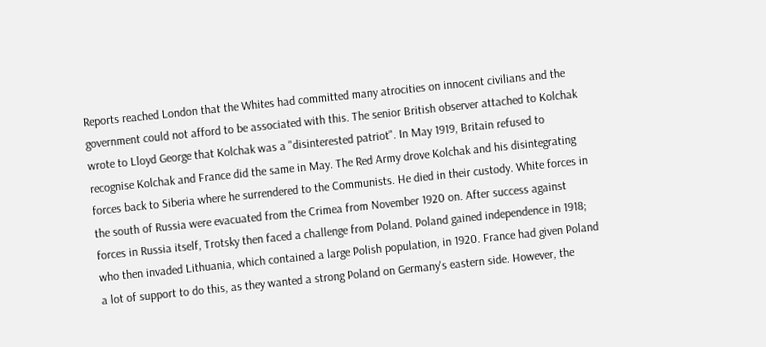Reports reached London that the Whites had committed many atrocities on innocent civilians and the government could not afford to be associated with this. The senior British observer attached to Kolchak wrote to Lloyd George that Kolchak was a "disinterested patriot". In May 1919, Britain refused to recognise Kolchak and France did the same in May. The Red Army drove Kolchak and his disintegrating forces back to Siberia where he surrendered to the Communists. He died in their custody. White forces in the south of Russia were evacuated from the Crimea from November 1920 on. After success against forces in Russia itself, Trotsky then faced a challenge from Poland. Poland gained independence in 1918; who then invaded Lithuania, which contained a large Polish population, in 1920. France had given Poland a lot of support to do this, as they wanted a strong Poland on Germany's eastern side. However, the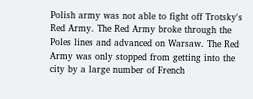Polish army was not able to fight off Trotsky's Red Army. The Red Army broke through the Poles lines and advanced on Warsaw. The Red Army was only stopped from getting into the city by a large number of French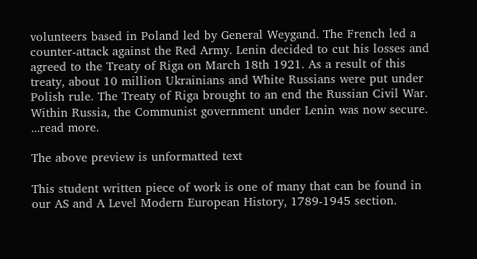volunteers based in Poland led by General Weygand. The French led a counter-attack against the Red Army. Lenin decided to cut his losses and agreed to the Treaty of Riga on March 18th 1921. As a result of this treaty, about 10 million Ukrainians and White Russians were put under Polish rule. The Treaty of Riga brought to an end the Russian Civil War. Within Russia, the Communist government under Lenin was now secure. ...read more.

The above preview is unformatted text

This student written piece of work is one of many that can be found in our AS and A Level Modern European History, 1789-1945 section.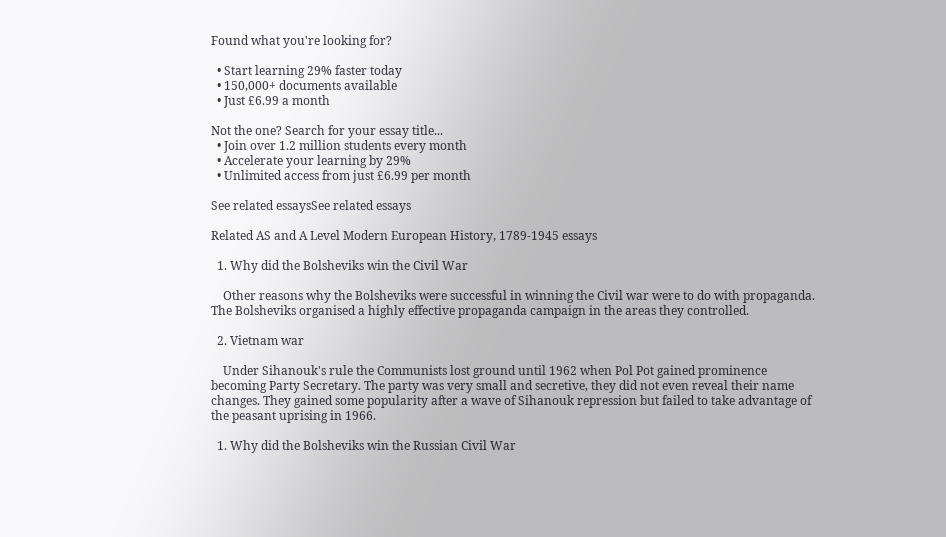Found what you're looking for?

  • Start learning 29% faster today
  • 150,000+ documents available
  • Just £6.99 a month

Not the one? Search for your essay title...
  • Join over 1.2 million students every month
  • Accelerate your learning by 29%
  • Unlimited access from just £6.99 per month

See related essaysSee related essays

Related AS and A Level Modern European History, 1789-1945 essays

  1. Why did the Bolsheviks win the Civil War

    Other reasons why the Bolsheviks were successful in winning the Civil war were to do with propaganda. The Bolsheviks organised a highly effective propaganda campaign in the areas they controlled.

  2. Vietnam war

    Under Sihanouk's rule the Communists lost ground until 1962 when Pol Pot gained prominence becoming Party Secretary. The party was very small and secretive, they did not even reveal their name changes. They gained some popularity after a wave of Sihanouk repression but failed to take advantage of the peasant uprising in 1966.

  1. Why did the Bolsheviks win the Russian Civil War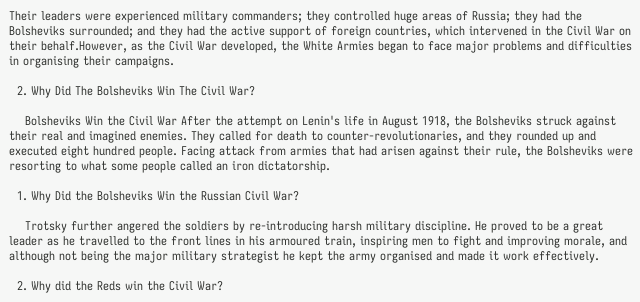Their leaders were experienced military commanders; they controlled huge areas of Russia; they had the Bolsheviks surrounded; and they had the active support of foreign countries, which intervened in the Civil War on their behalf.However, as the Civil War developed, the White Armies began to face major problems and difficulties in organising their campaigns.

  2. Why Did The Bolsheviks Win The Civil War?

    Bolsheviks Win the Civil War After the attempt on Lenin's life in August 1918, the Bolsheviks struck against their real and imagined enemies. They called for death to counter-revolutionaries, and they rounded up and executed eight hundred people. Facing attack from armies that had arisen against their rule, the Bolsheviks were resorting to what some people called an iron dictatorship.

  1. Why Did the Bolsheviks Win the Russian Civil War?

    Trotsky further angered the soldiers by re-introducing harsh military discipline. He proved to be a great leader as he travelled to the front lines in his armoured train, inspiring men to fight and improving morale, and although not being the major military strategist he kept the army organised and made it work effectively.

  2. Why did the Reds win the Civil War?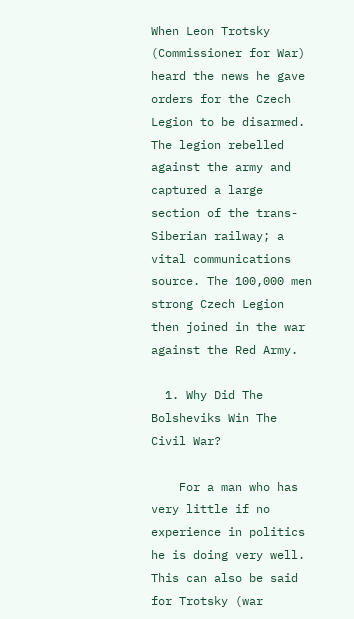When Leon Trotsky (Commissioner for War) heard the news he gave orders for the Czech Legion to be disarmed. The legion rebelled against the army and captured a large section of the trans-Siberian railway; a vital communications source. The 100,000 men strong Czech Legion then joined in the war against the Red Army.

  1. Why Did The Bolsheviks Win The Civil War?

    For a man who has very little if no experience in politics he is doing very well. This can also be said for Trotsky (war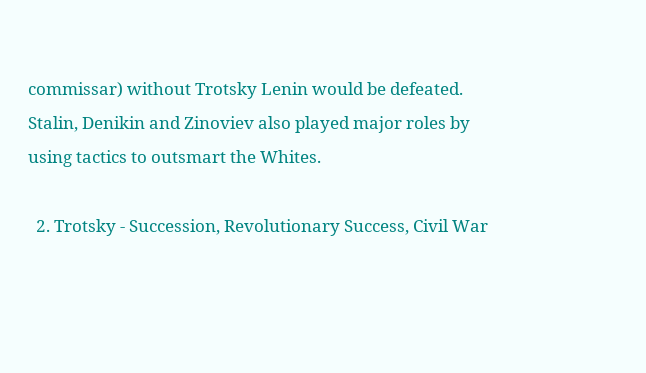commissar) without Trotsky Lenin would be defeated. Stalin, Denikin and Zinoviev also played major roles by using tactics to outsmart the Whites.

  2. Trotsky - Succession, Revolutionary Success, Civil War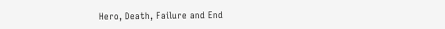Hero, Death, Failure and End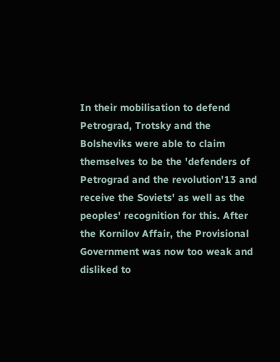In their mobilisation to defend Petrograd, Trotsky and the Bolsheviks were able to claim themselves to be the 'defenders of Petrograd and the revolution'13 and receive the Soviets' as well as the peoples' recognition for this. After the Kornilov Affair, the Provisional Government was now too weak and disliked to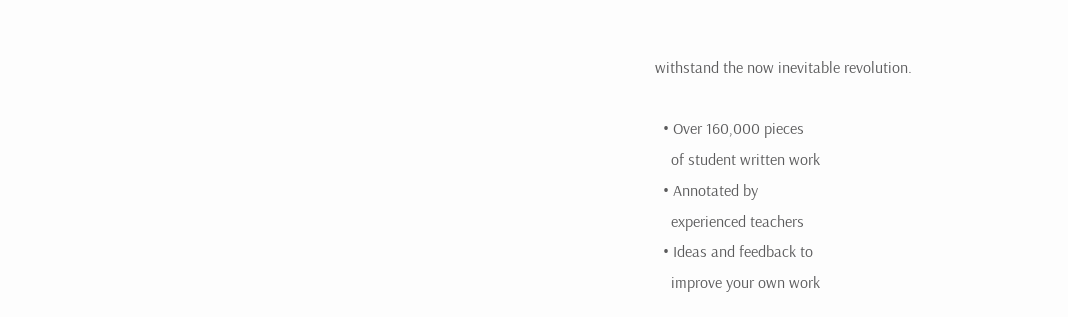withstand the now inevitable revolution.

  • Over 160,000 pieces
    of student written work
  • Annotated by
    experienced teachers
  • Ideas and feedback to
    improve your own work